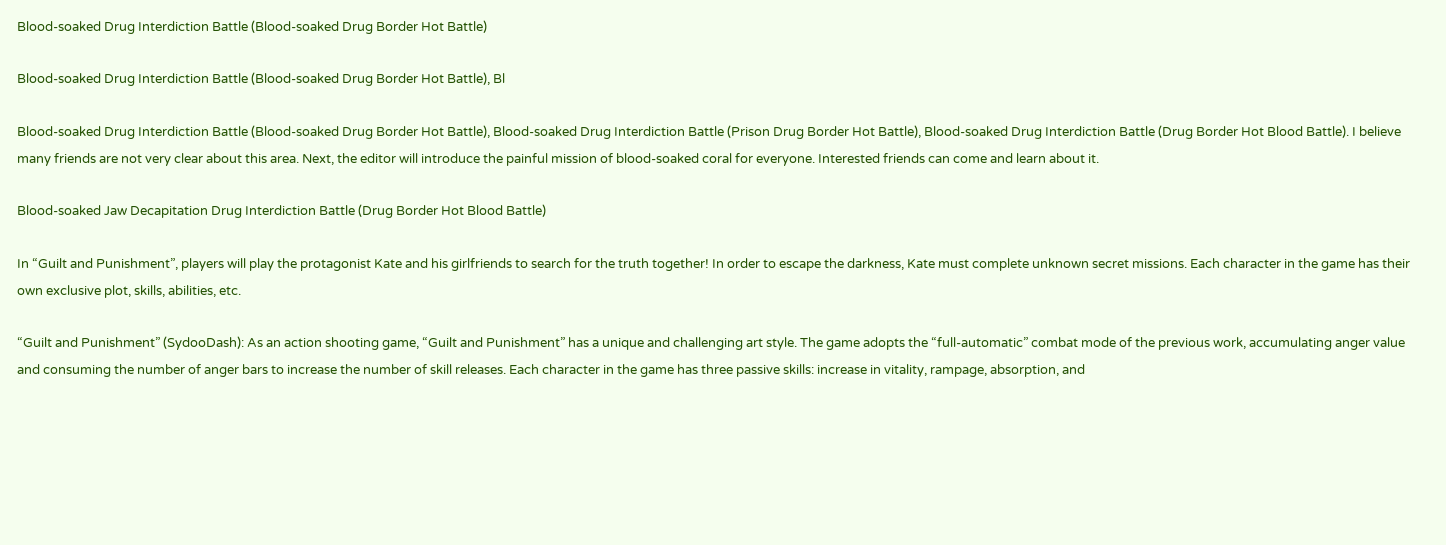Blood-soaked Drug Interdiction Battle (Blood-soaked Drug Border Hot Battle)

Blood-soaked Drug Interdiction Battle (Blood-soaked Drug Border Hot Battle), Bl

Blood-soaked Drug Interdiction Battle (Blood-soaked Drug Border Hot Battle), Blood-soaked Drug Interdiction Battle (Prison Drug Border Hot Battle), Blood-soaked Drug Interdiction Battle (Drug Border Hot Blood Battle). I believe many friends are not very clear about this area. Next, the editor will introduce the painful mission of blood-soaked coral for everyone. Interested friends can come and learn about it.

Blood-soaked Jaw Decapitation Drug Interdiction Battle (Drug Border Hot Blood Battle)

In “Guilt and Punishment”, players will play the protagonist Kate and his girlfriends to search for the truth together! In order to escape the darkness, Kate must complete unknown secret missions. Each character in the game has their own exclusive plot, skills, abilities, etc.

“Guilt and Punishment” (SydooDash): As an action shooting game, “Guilt and Punishment” has a unique and challenging art style. The game adopts the “full-automatic” combat mode of the previous work, accumulating anger value and consuming the number of anger bars to increase the number of skill releases. Each character in the game has three passive skills: increase in vitality, rampage, absorption, and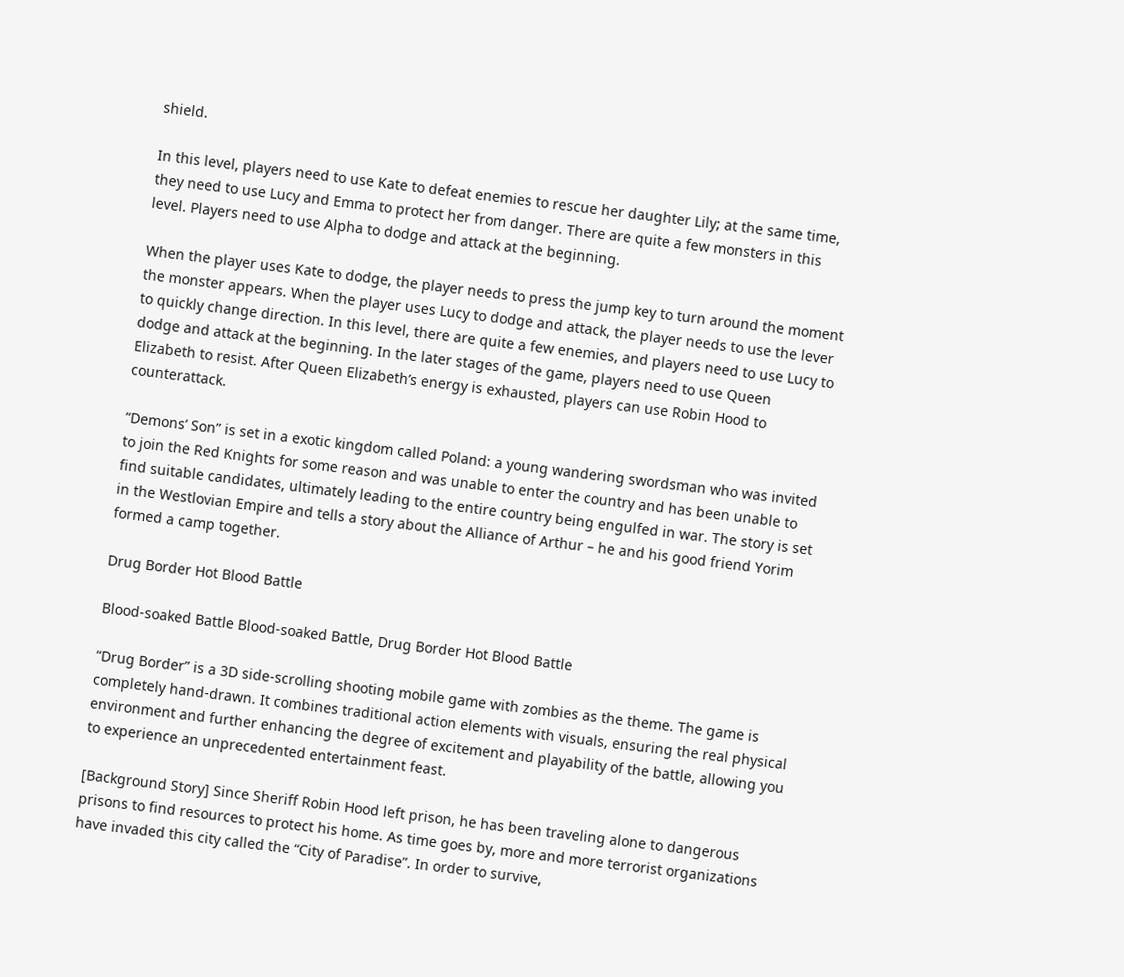shield.

In this level, players need to use Kate to defeat enemies to rescue her daughter Lily; at the same time, they need to use Lucy and Emma to protect her from danger. There are quite a few monsters in this level. Players need to use Alpha to dodge and attack at the beginning.

When the player uses Kate to dodge, the player needs to press the jump key to turn around the moment the monster appears. When the player uses Lucy to dodge and attack, the player needs to use the lever to quickly change direction. In this level, there are quite a few enemies, and players need to use Lucy to dodge and attack at the beginning. In the later stages of the game, players need to use Queen Elizabeth to resist. After Queen Elizabeth’s energy is exhausted, players can use Robin Hood to counterattack.

“Demons’ Son” is set in a exotic kingdom called Poland: a young wandering swordsman who was invited to join the Red Knights for some reason and was unable to enter the country and has been unable to find suitable candidates, ultimately leading to the entire country being engulfed in war. The story is set in the Westlovian Empire and tells a story about the Alliance of Arthur – he and his good friend Yorim formed a camp together.

Drug Border Hot Blood Battle

Blood-soaked Battle Blood-soaked Battle, Drug Border Hot Blood Battle

“Drug Border” is a 3D side-scrolling shooting mobile game with zombies as the theme. The game is completely hand-drawn. It combines traditional action elements with visuals, ensuring the real physical environment and further enhancing the degree of excitement and playability of the battle, allowing you to experience an unprecedented entertainment feast.

[Background Story] Since Sheriff Robin Hood left prison, he has been traveling alone to dangerous prisons to find resources to protect his home. As time goes by, more and more terrorist organizations have invaded this city called the “City of Paradise”. In order to survive,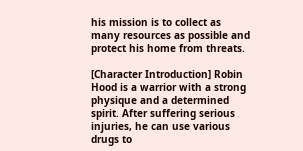his mission is to collect as many resources as possible and protect his home from threats.

[Character Introduction] Robin Hood is a warrior with a strong physique and a determined spirit. After suffering serious injuries, he can use various drugs to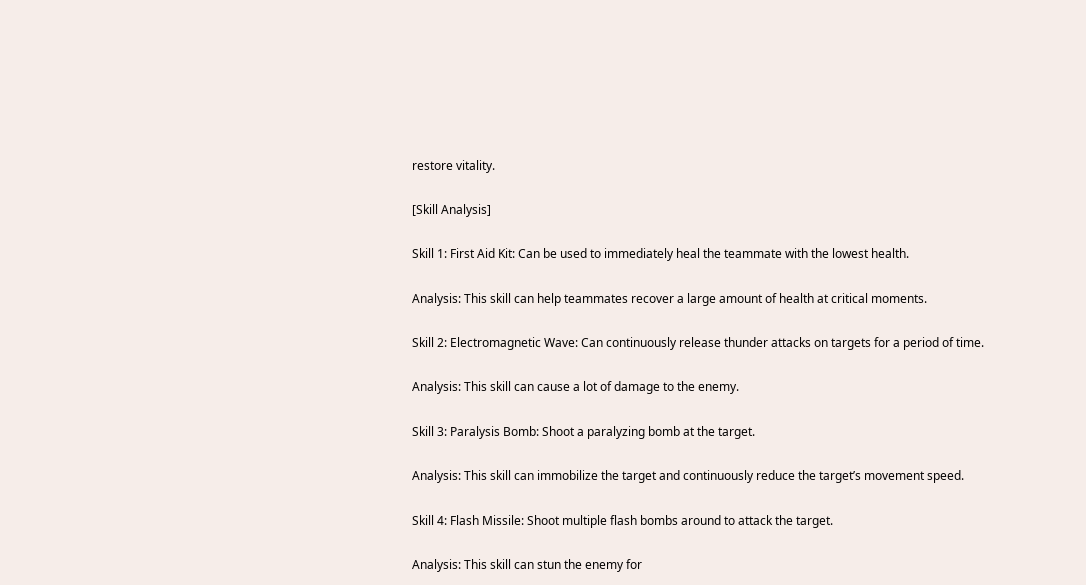restore vitality.

[Skill Analysis]

Skill 1: First Aid Kit: Can be used to immediately heal the teammate with the lowest health.

Analysis: This skill can help teammates recover a large amount of health at critical moments.

Skill 2: Electromagnetic Wave: Can continuously release thunder attacks on targets for a period of time.

Analysis: This skill can cause a lot of damage to the enemy.

Skill 3: Paralysis Bomb: Shoot a paralyzing bomb at the target.

Analysis: This skill can immobilize the target and continuously reduce the target’s movement speed.

Skill 4: Flash Missile: Shoot multiple flash bombs around to attack the target.

Analysis: This skill can stun the enemy for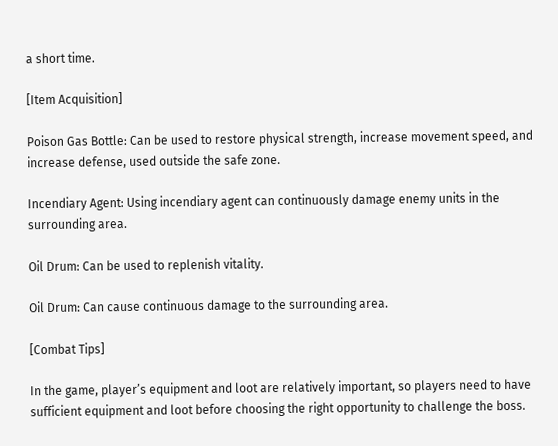a short time.

[Item Acquisition]

Poison Gas Bottle: Can be used to restore physical strength, increase movement speed, and increase defense, used outside the safe zone.

Incendiary Agent: Using incendiary agent can continuously damage enemy units in the surrounding area.

Oil Drum: Can be used to replenish vitality.

Oil Drum: Can cause continuous damage to the surrounding area.

[Combat Tips]

In the game, player’s equipment and loot are relatively important, so players need to have sufficient equipment and loot before choosing the right opportunity to challenge the boss.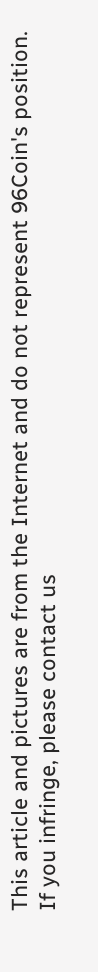This article and pictures are from the Internet and do not represent 96Coin's position. If you infringe, please contact us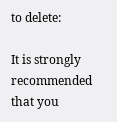to delete:

It is strongly recommended that you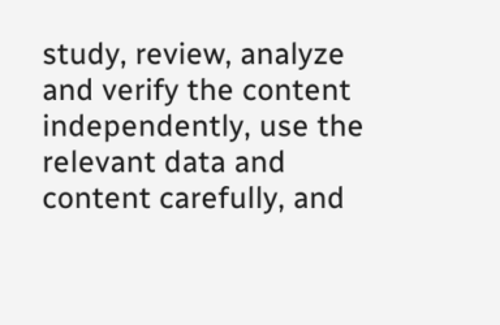study, review, analyze and verify the content independently, use the relevant data and content carefully, and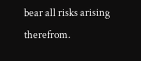bear all risks arising therefrom.